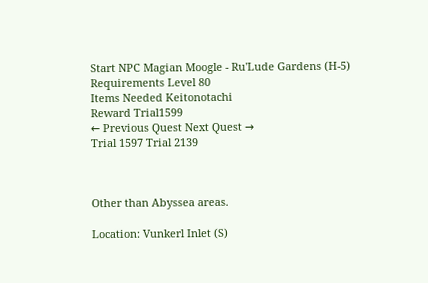Start NPC Magian Moogle - Ru'Lude Gardens (H-5)
Requirements Level 80
Items Needed Keitonotachi
Reward Trial1599
← Previous Quest Next Quest →
Trial 1597 Trial 2139



Other than Abyssea areas.

Location: Vunkerl Inlet (S)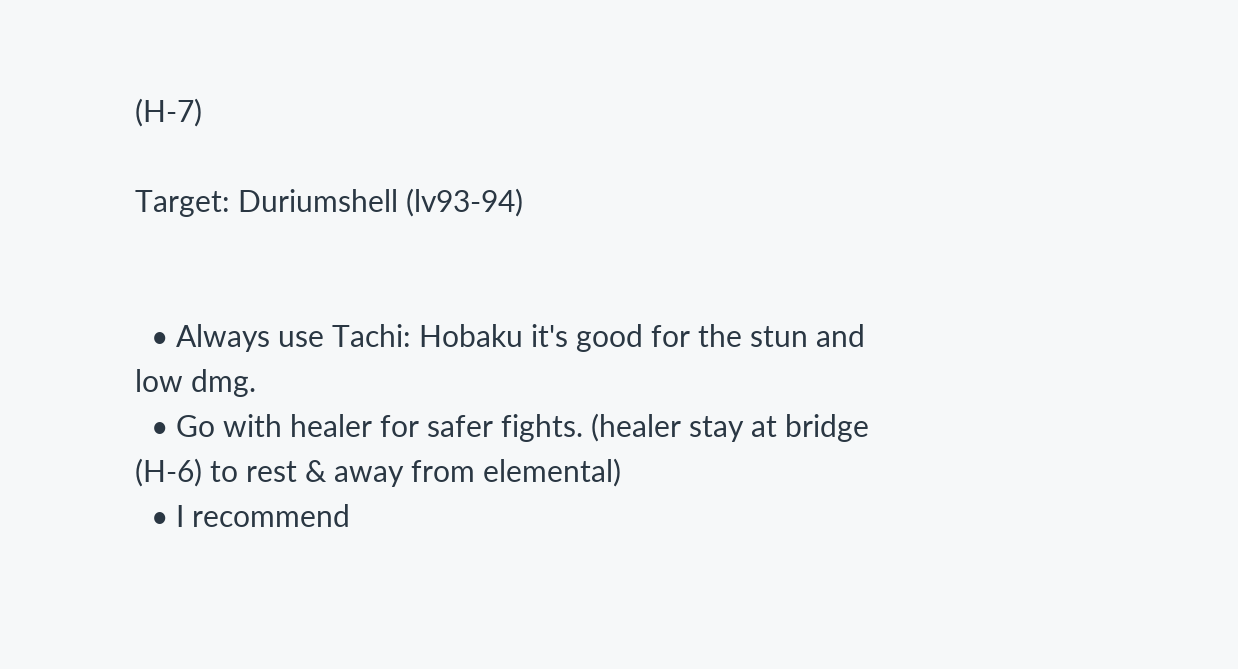(H-7)

Target: Duriumshell (lv93-94)


  • Always use Tachi: Hobaku it's good for the stun and low dmg.
  • Go with healer for safer fights. (healer stay at bridge (H-6) to rest & away from elemental)
  • I recommend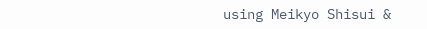using Meikyo Shisui &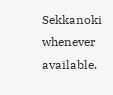Sekkanoki whenever available.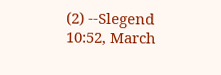(2) --Slegend 10:52, March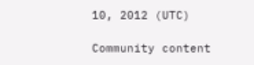10, 2012 (UTC)

Community content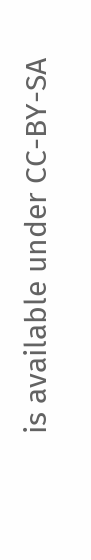is available under CC-BY-SA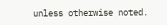unless otherwise noted.